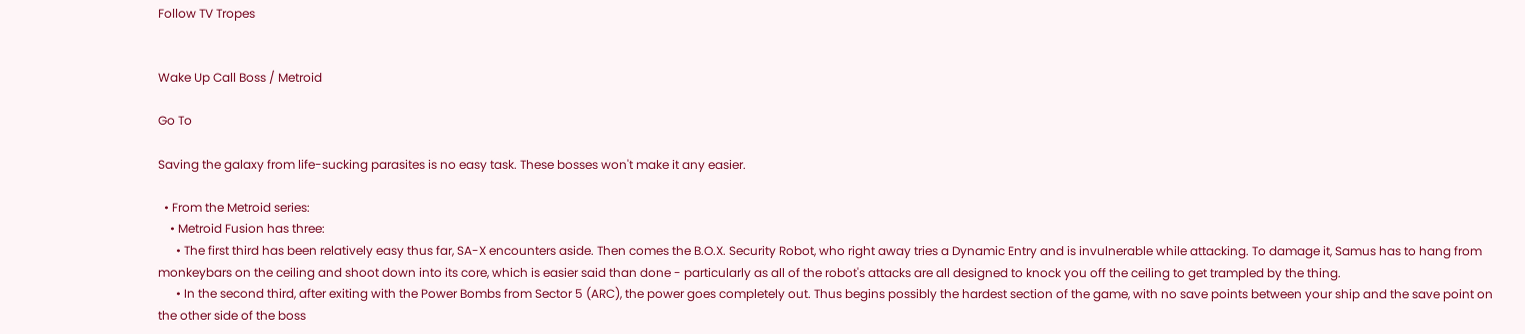Follow TV Tropes


Wake Up Call Boss / Metroid

Go To

Saving the galaxy from life-sucking parasites is no easy task. These bosses won't make it any easier.

  • From the Metroid series:
    • Metroid Fusion has three:
      • The first third has been relatively easy thus far, SA-X encounters aside. Then comes the B.O.X. Security Robot, who right away tries a Dynamic Entry and is invulnerable while attacking. To damage it, Samus has to hang from monkeybars on the ceiling and shoot down into its core, which is easier said than done - particularly as all of the robot's attacks are all designed to knock you off the ceiling to get trampled by the thing.
      • In the second third, after exiting with the Power Bombs from Sector 5 (ARC), the power goes completely out. Thus begins possibly the hardest section of the game, with no save points between your ship and the save point on the other side of the boss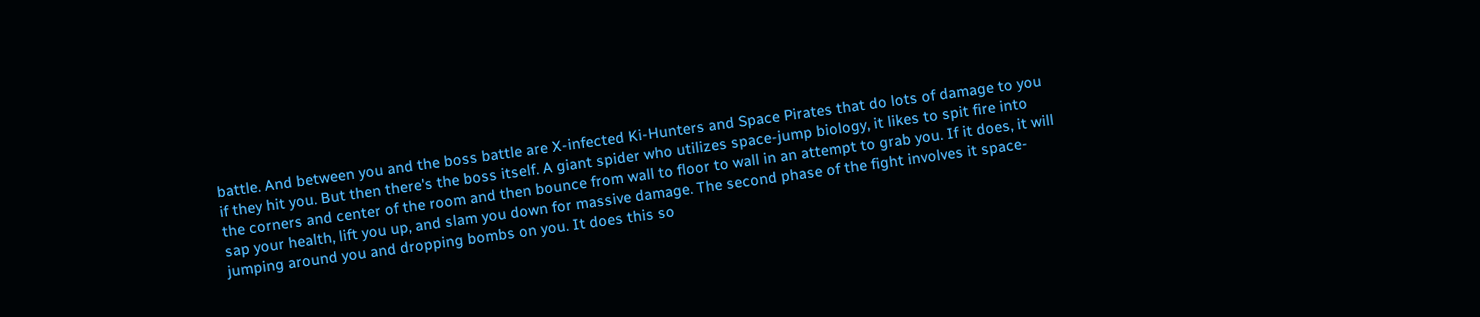battle. And between you and the boss battle are X-infected Ki-Hunters and Space Pirates that do lots of damage to you if they hit you. But then there's the boss itself. A giant spider who utilizes space-jump biology, it likes to spit fire into the corners and center of the room and then bounce from wall to floor to wall in an attempt to grab you. If it does, it will sap your health, lift you up, and slam you down for massive damage. The second phase of the fight involves it space-jumping around you and dropping bombs on you. It does this so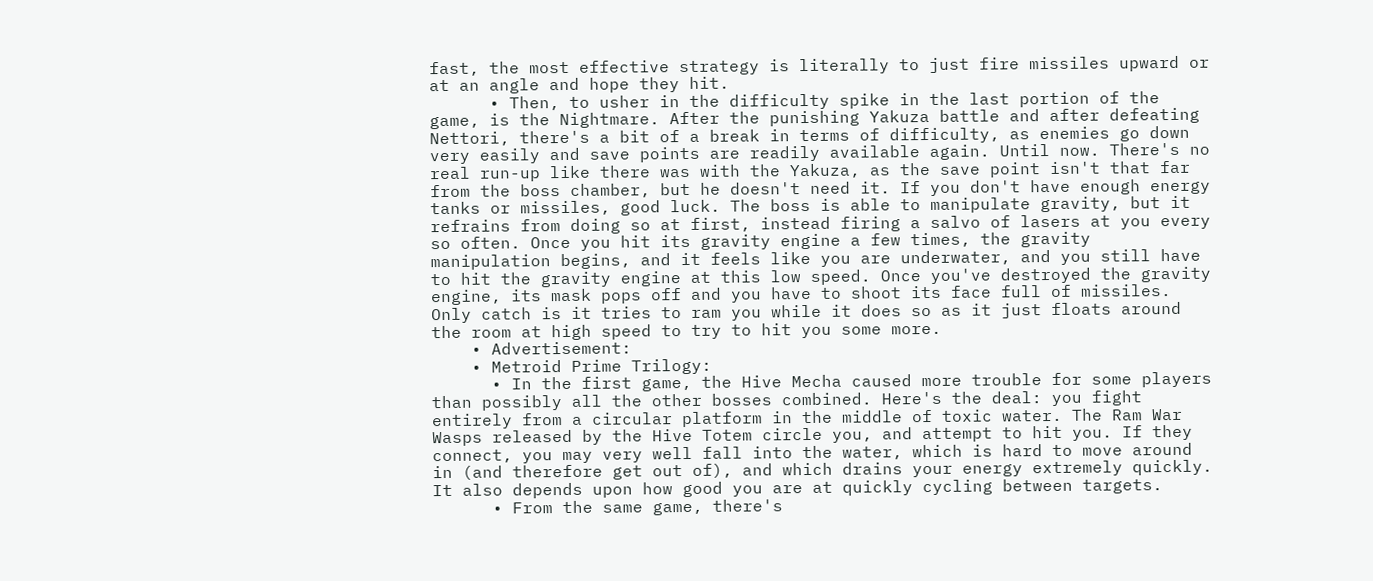fast, the most effective strategy is literally to just fire missiles upward or at an angle and hope they hit.
      • Then, to usher in the difficulty spike in the last portion of the game, is the Nightmare. After the punishing Yakuza battle and after defeating Nettori, there's a bit of a break in terms of difficulty, as enemies go down very easily and save points are readily available again. Until now. There's no real run-up like there was with the Yakuza, as the save point isn't that far from the boss chamber, but he doesn't need it. If you don't have enough energy tanks or missiles, good luck. The boss is able to manipulate gravity, but it refrains from doing so at first, instead firing a salvo of lasers at you every so often. Once you hit its gravity engine a few times, the gravity manipulation begins, and it feels like you are underwater, and you still have to hit the gravity engine at this low speed. Once you've destroyed the gravity engine, its mask pops off and you have to shoot its face full of missiles. Only catch is it tries to ram you while it does so as it just floats around the room at high speed to try to hit you some more.
    • Advertisement:
    • Metroid Prime Trilogy:
      • In the first game, the Hive Mecha caused more trouble for some players than possibly all the other bosses combined. Here's the deal: you fight entirely from a circular platform in the middle of toxic water. The Ram War Wasps released by the Hive Totem circle you, and attempt to hit you. If they connect, you may very well fall into the water, which is hard to move around in (and therefore get out of), and which drains your energy extremely quickly. It also depends upon how good you are at quickly cycling between targets.
      • From the same game, there's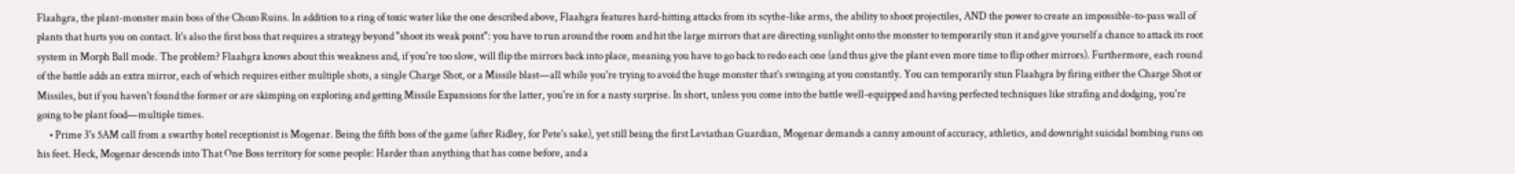Flaahgra, the plant-monster main boss of the Chozo Ruins. In addition to a ring of toxic water like the one described above, Flaahgra features hard-hitting attacks from its scythe-like arms, the ability to shoot projectiles, AND the power to create an impossible-to-pass wall of plants that hurts you on contact. It's also the first boss that requires a strategy beyond "shoot its weak point": you have to run around the room and hit the large mirrors that are directing sunlight onto the monster to temporarily stun it and give yourself a chance to attack its root system in Morph Ball mode. The problem? Flaahgra knows about this weakness and, if you're too slow, will flip the mirrors back into place, meaning you have to go back to redo each one (and thus give the plant even more time to flip other mirrors). Furthermore, each round of the battle adds an extra mirror, each of which requires either multiple shots, a single Charge Shot, or a Missile blast—all while you're trying to avoid the huge monster that's swinging at you constantly. You can temporarily stun Flaahgra by firing either the Charge Shot or Missiles, but if you haven't found the former or are skimping on exploring and getting Missile Expansions for the latter, you're in for a nasty surprise. In short, unless you come into the battle well-equipped and having perfected techniques like strafing and dodging, you're going to be plant food—multiple times.
      • Prime 3's 5AM call from a swarthy hotel receptionist is Mogenar. Being the fifth boss of the game (after Ridley, for Pete's sake), yet still being the first Leviathan Guardian, Mogenar demands a canny amount of accuracy, athletics, and downright suicidal bombing runs on his feet. Heck, Mogenar descends into That One Boss territory for some people: Harder than anything that has come before, and a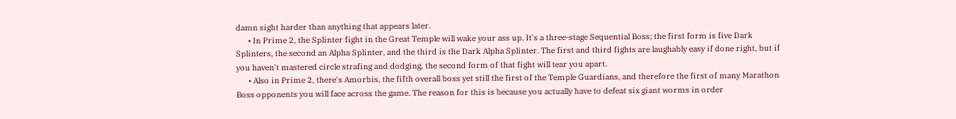damn sight harder than anything that appears later.
      • In Prime 2, the Splinter fight in the Great Temple will wake your ass up. It's a three-stage Sequential Boss; the first form is five Dark Splinters, the second an Alpha Splinter, and the third is the Dark Alpha Splinter. The first and third fights are laughably easy if done right, but if you haven't mastered circle strafing and dodging, the second form of that fight will tear you apart.
      • Also in Prime 2, there's Amorbis, the fifth overall boss yet still the first of the Temple Guardians, and therefore the first of many Marathon Boss opponents you will face across the game. The reason for this is because you actually have to defeat six giant worms in order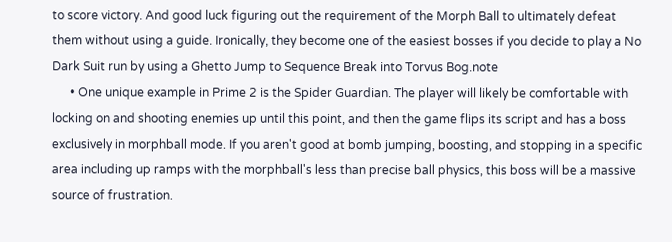to score victory. And good luck figuring out the requirement of the Morph Ball to ultimately defeat them without using a guide. Ironically, they become one of the easiest bosses if you decide to play a No Dark Suit run by using a Ghetto Jump to Sequence Break into Torvus Bog.note
      • One unique example in Prime 2 is the Spider Guardian. The player will likely be comfortable with locking on and shooting enemies up until this point, and then the game flips its script and has a boss exclusively in morphball mode. If you aren't good at bomb jumping, boosting, and stopping in a specific area including up ramps with the morphball's less than precise ball physics, this boss will be a massive source of frustration.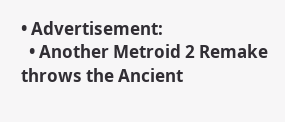• Advertisement:
  • Another Metroid 2 Remake throws the Ancient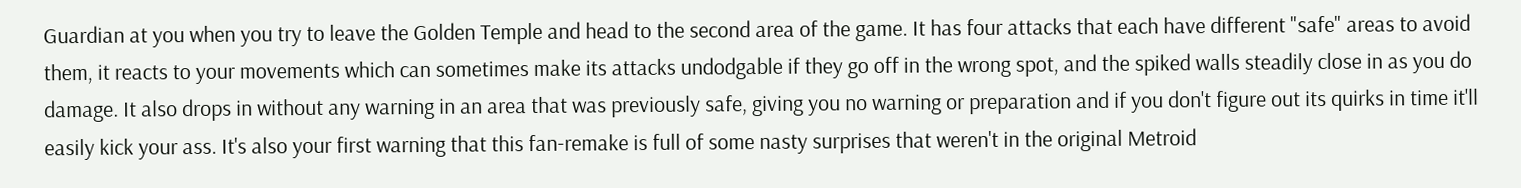Guardian at you when you try to leave the Golden Temple and head to the second area of the game. It has four attacks that each have different "safe" areas to avoid them, it reacts to your movements which can sometimes make its attacks undodgable if they go off in the wrong spot, and the spiked walls steadily close in as you do damage. It also drops in without any warning in an area that was previously safe, giving you no warning or preparation and if you don't figure out its quirks in time it'll easily kick your ass. It's also your first warning that this fan-remake is full of some nasty surprises that weren't in the original Metroid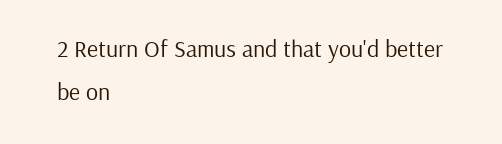2 Return Of Samus and that you'd better be on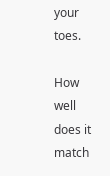your toes.

How well does it match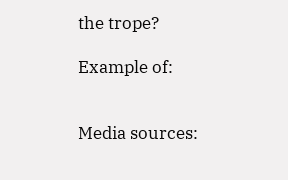the trope?

Example of:


Media sources: